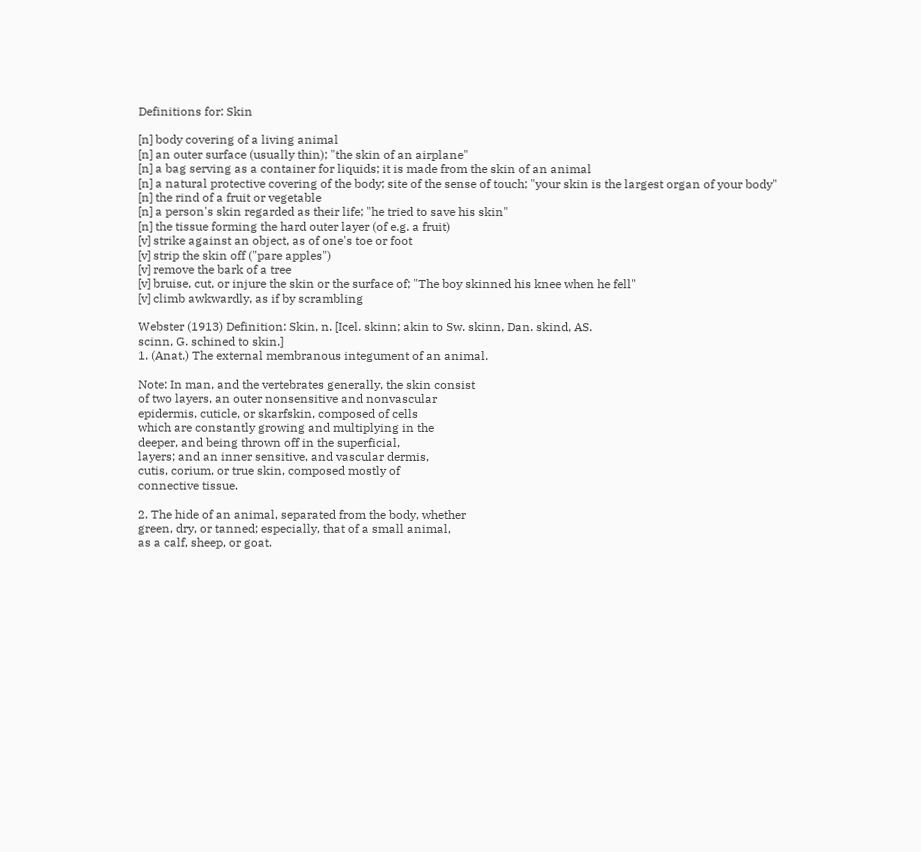Definitions for: Skin

[n] body covering of a living animal
[n] an outer surface (usually thin); "the skin of an airplane"
[n] a bag serving as a container for liquids; it is made from the skin of an animal
[n] a natural protective covering of the body; site of the sense of touch; "your skin is the largest organ of your body"
[n] the rind of a fruit or vegetable
[n] a person's skin regarded as their life; "he tried to save his skin"
[n] the tissue forming the hard outer layer (of e.g. a fruit)
[v] strike against an object, as of one's toe or foot
[v] strip the skin off ("pare apples")
[v] remove the bark of a tree
[v] bruise, cut, or injure the skin or the surface of; "The boy skinned his knee when he fell"
[v] climb awkwardly, as if by scrambling

Webster (1913) Definition: Skin, n. [Icel. skinn; akin to Sw. skinn, Dan. skind, AS.
scinn, G. schined to skin.]
1. (Anat.) The external membranous integument of an animal.

Note: In man, and the vertebrates generally, the skin consist
of two layers, an outer nonsensitive and nonvascular
epidermis, cuticle, or skarfskin, composed of cells
which are constantly growing and multiplying in the
deeper, and being thrown off in the superficial,
layers; and an inner sensitive, and vascular dermis,
cutis, corium, or true skin, composed mostly of
connective tissue.

2. The hide of an animal, separated from the body, whether
green, dry, or tanned; especially, that of a small animal,
as a calf, sheep, or goat.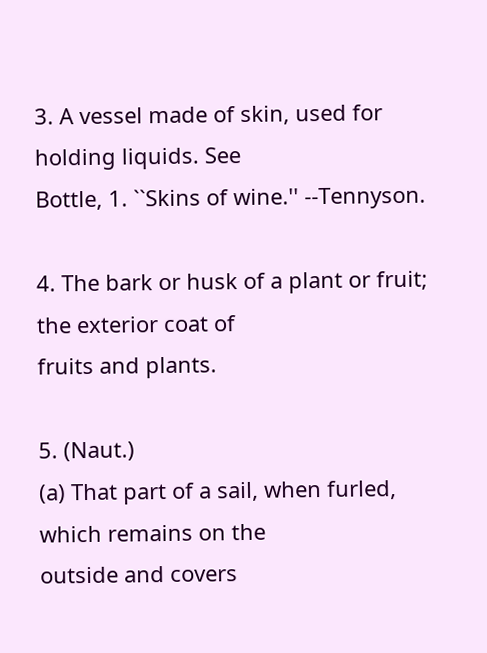3. A vessel made of skin, used for holding liquids. See
Bottle, 1. ``Skins of wine.'' --Tennyson.

4. The bark or husk of a plant or fruit; the exterior coat of
fruits and plants.

5. (Naut.)
(a) That part of a sail, when furled, which remains on the
outside and covers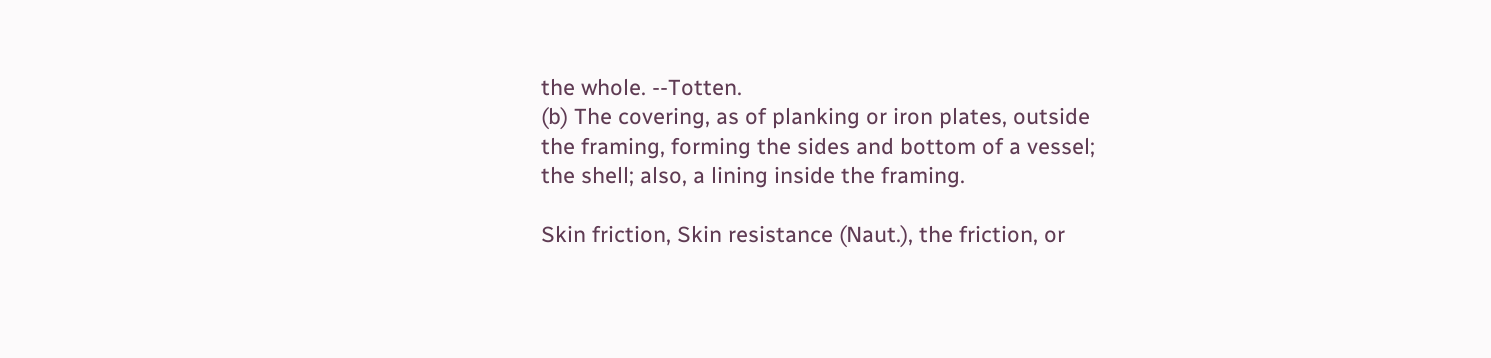the whole. --Totten.
(b) The covering, as of planking or iron plates, outside
the framing, forming the sides and bottom of a vessel;
the shell; also, a lining inside the framing.

Skin friction, Skin resistance (Naut.), the friction, or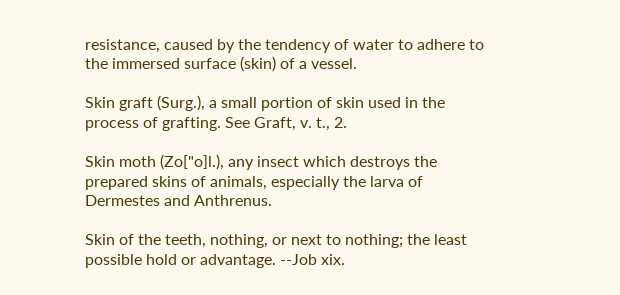resistance, caused by the tendency of water to adhere to
the immersed surface (skin) of a vessel.

Skin graft (Surg.), a small portion of skin used in the
process of grafting. See Graft, v. t., 2.

Skin moth (Zo["o]l.), any insect which destroys the
prepared skins of animals, especially the larva of
Dermestes and Anthrenus.

Skin of the teeth, nothing, or next to nothing; the least
possible hold or advantage. --Job xix.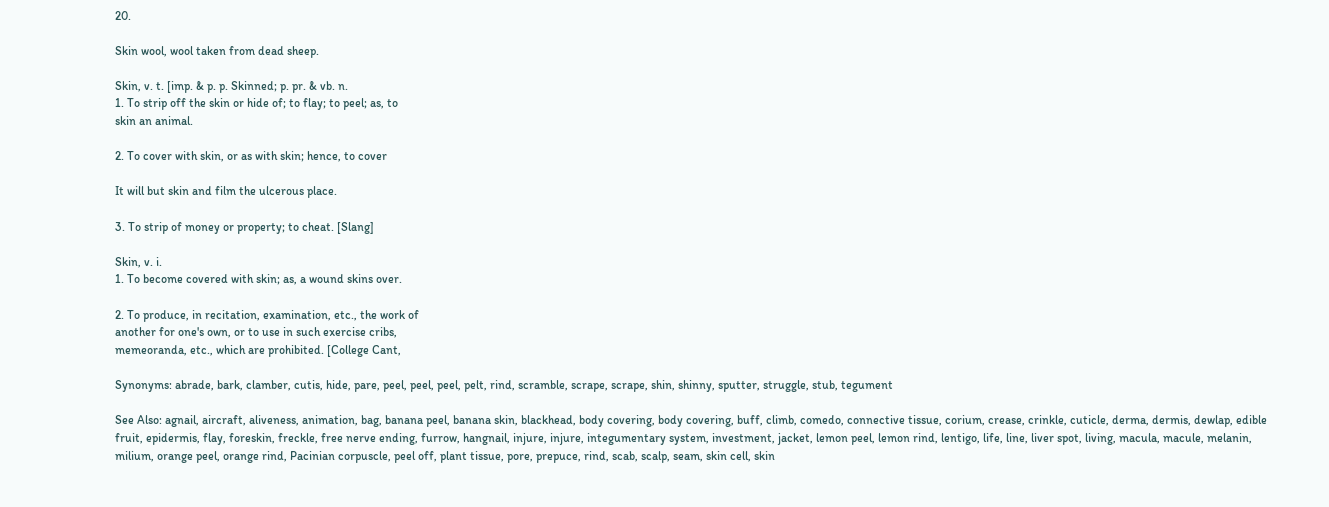20.

Skin wool, wool taken from dead sheep.

Skin, v. t. [imp. & p. p. Skinned; p. pr. & vb. n.
1. To strip off the skin or hide of; to flay; to peel; as, to
skin an animal.

2. To cover with skin, or as with skin; hence, to cover

It will but skin and film the ulcerous place.

3. To strip of money or property; to cheat. [Slang]

Skin, v. i.
1. To become covered with skin; as, a wound skins over.

2. To produce, in recitation, examination, etc., the work of
another for one's own, or to use in such exercise cribs,
memeoranda, etc., which are prohibited. [College Cant,

Synonyms: abrade, bark, clamber, cutis, hide, pare, peel, peel, peel, pelt, rind, scramble, scrape, scrape, shin, shinny, sputter, struggle, stub, tegument

See Also: agnail, aircraft, aliveness, animation, bag, banana peel, banana skin, blackhead, body covering, body covering, buff, climb, comedo, connective tissue, corium, crease, crinkle, cuticle, derma, dermis, dewlap, edible fruit, epidermis, flay, foreskin, freckle, free nerve ending, furrow, hangnail, injure, injure, integumentary system, investment, jacket, lemon peel, lemon rind, lentigo, life, line, liver spot, living, macula, macule, melanin, milium, orange peel, orange rind, Pacinian corpuscle, peel off, plant tissue, pore, prepuce, rind, scab, scalp, seam, skin cell, skin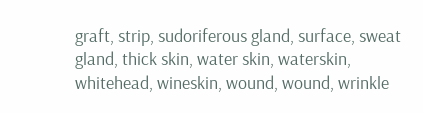graft, strip, sudoriferous gland, surface, sweat gland, thick skin, water skin, waterskin, whitehead, wineskin, wound, wound, wrinkle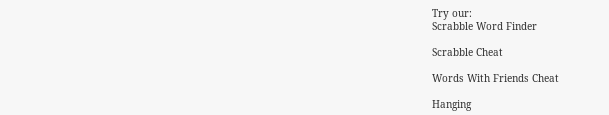Try our:
Scrabble Word Finder

Scrabble Cheat

Words With Friends Cheat

Hanging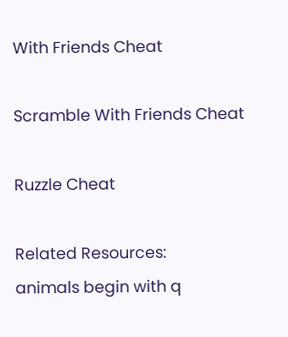With Friends Cheat

Scramble With Friends Cheat

Ruzzle Cheat

Related Resources:
animals begin with q